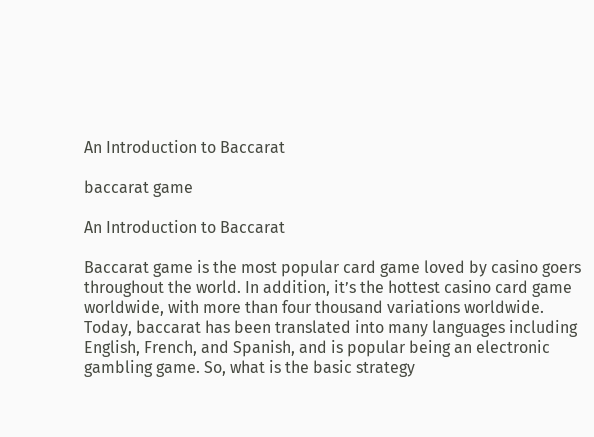An Introduction to Baccarat

baccarat game

An Introduction to Baccarat

Baccarat game is the most popular card game loved by casino goers throughout the world. In addition, it’s the hottest casino card game worldwide, with more than four thousand variations worldwide. Today, baccarat has been translated into many languages including English, French, and Spanish, and is popular being an electronic gambling game. So, what is the basic strategy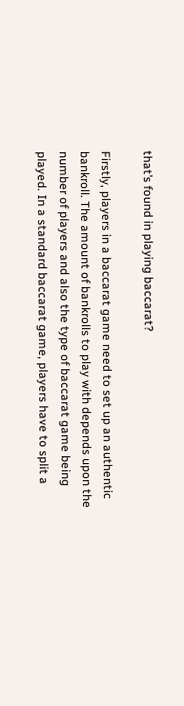that’s found in playing baccarat?

Firstly, players in a baccarat game need to set up an authentic bankroll. The amount of bankrolls to play with depends upon the number of players and also the type of baccarat game being played. In a standard baccarat game, players have to split a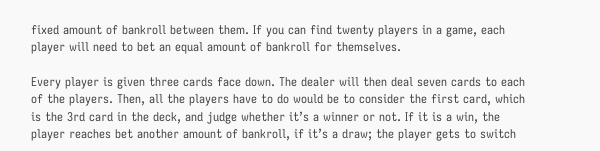fixed amount of bankroll between them. If you can find twenty players in a game, each player will need to bet an equal amount of bankroll for themselves.

Every player is given three cards face down. The dealer will then deal seven cards to each of the players. Then, all the players have to do would be to consider the first card, which is the 3rd card in the deck, and judge whether it’s a winner or not. If it is a win, the player reaches bet another amount of bankroll, if it’s a draw; the player gets to switch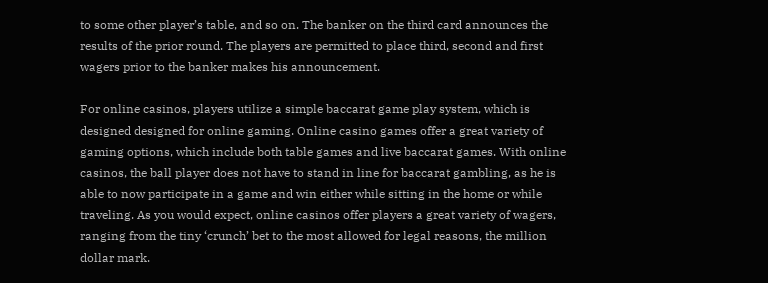to some other player’s table, and so on. The banker on the third card announces the results of the prior round. The players are permitted to place third, second and first wagers prior to the banker makes his announcement.

For online casinos, players utilize a simple baccarat game play system, which is designed designed for online gaming. Online casino games offer a great variety of gaming options, which include both table games and live baccarat games. With online casinos, the ball player does not have to stand in line for baccarat gambling, as he is able to now participate in a game and win either while sitting in the home or while traveling. As you would expect, online casinos offer players a great variety of wagers, ranging from the tiny ‘crunch’ bet to the most allowed for legal reasons, the million dollar mark.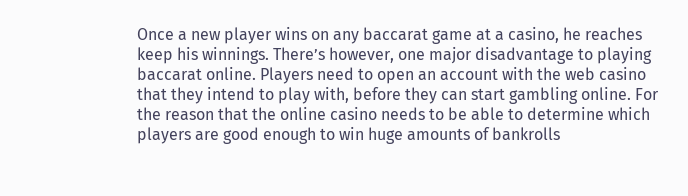Once a new player wins on any baccarat game at a casino, he reaches keep his winnings. There’s however, one major disadvantage to playing baccarat online. Players need to open an account with the web casino that they intend to play with, before they can start gambling online. For the reason that the online casino needs to be able to determine which players are good enough to win huge amounts of bankrolls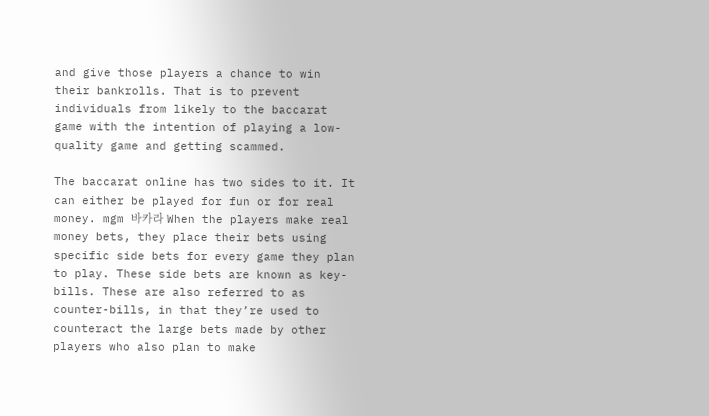and give those players a chance to win their bankrolls. That is to prevent individuals from likely to the baccarat game with the intention of playing a low-quality game and getting scammed.

The baccarat online has two sides to it. It can either be played for fun or for real money. mgm 바카라 When the players make real money bets, they place their bets using specific side bets for every game they plan to play. These side bets are known as key-bills. These are also referred to as counter-bills, in that they’re used to counteract the large bets made by other players who also plan to make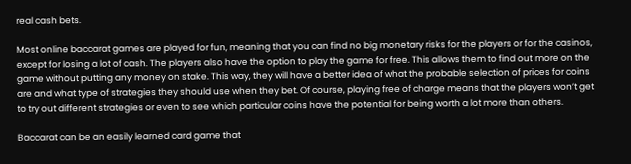real cash bets.

Most online baccarat games are played for fun, meaning that you can find no big monetary risks for the players or for the casinos, except for losing a lot of cash. The players also have the option to play the game for free. This allows them to find out more on the game without putting any money on stake. This way, they will have a better idea of what the probable selection of prices for coins are and what type of strategies they should use when they bet. Of course, playing free of charge means that the players won’t get to try out different strategies or even to see which particular coins have the potential for being worth a lot more than others.

Baccarat can be an easily learned card game that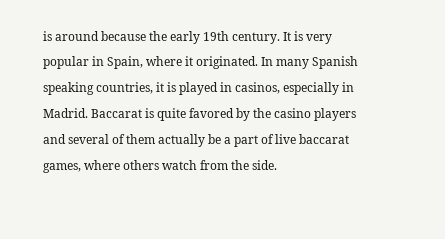is around because the early 19th century. It is very popular in Spain, where it originated. In many Spanish speaking countries, it is played in casinos, especially in Madrid. Baccarat is quite favored by the casino players and several of them actually be a part of live baccarat games, where others watch from the side.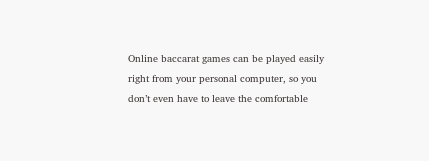Online baccarat games can be played easily right from your personal computer, so you don’t even have to leave the comfortable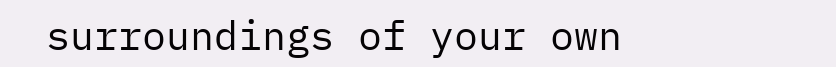surroundings of your own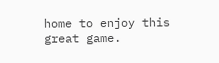home to enjoy this great game.